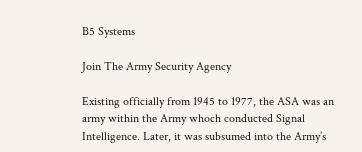B5 Systems

Join The Army Security Agency

Existing officially from 1945 to 1977, the ASA was an army within the Army whoch conducted Signal Intelligence. Later, it was subsumed into the Army’s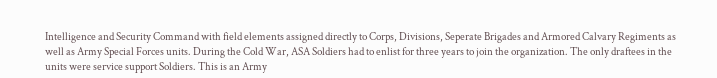Intelligence and Security Command with field elements assigned directly to Corps, Divisions, Seperate Brigades and Armored Calvary Regiments as well as Army Special Forces units. During the Cold War, ASA Soldiers had to enlist for three years to join the organization. The only draftees in the units were service support Soldiers. This is an Army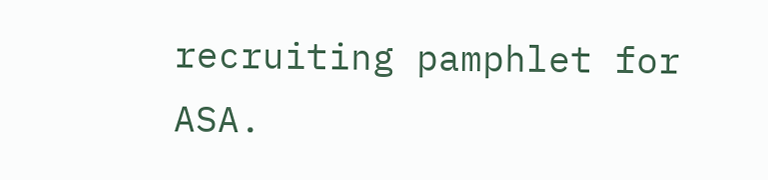recruiting pamphlet for ASA.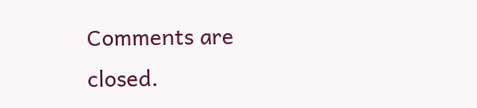Comments are closed.